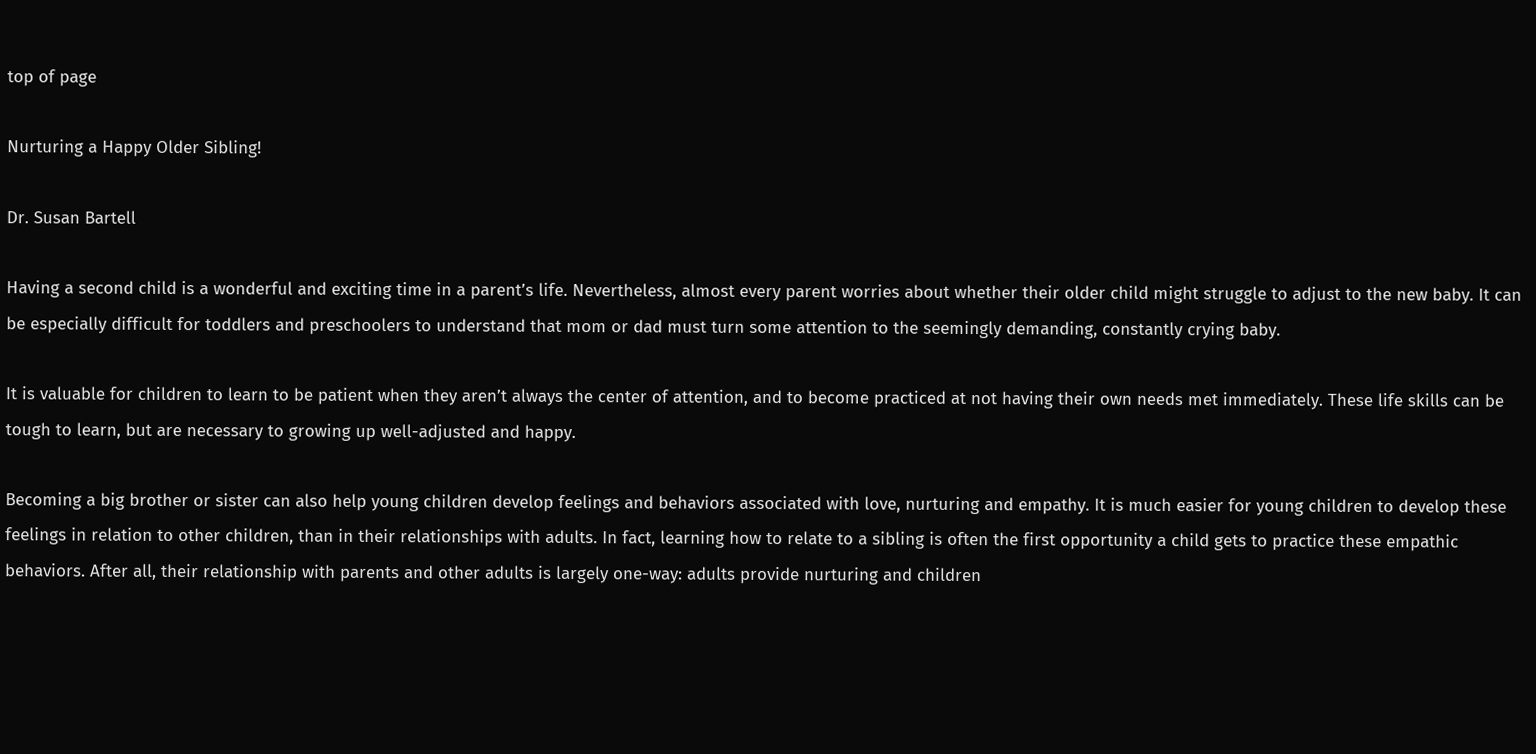top of page

Nurturing a Happy Older Sibling!

Dr. Susan Bartell

Having a second child is a wonderful and exciting time in a parent’s life. Nevertheless, almost every parent worries about whether their older child might struggle to adjust to the new baby. It can be especially difficult for toddlers and preschoolers to understand that mom or dad must turn some attention to the seemingly demanding, constantly crying baby.

It is valuable for children to learn to be patient when they aren’t always the center of attention, and to become practiced at not having their own needs met immediately. These life skills can be tough to learn, but are necessary to growing up well-adjusted and happy.

Becoming a big brother or sister can also help young children develop feelings and behaviors associated with love, nurturing and empathy. It is much easier for young children to develop these feelings in relation to other children, than in their relationships with adults. In fact, learning how to relate to a sibling is often the first opportunity a child gets to practice these empathic behaviors. After all, their relationship with parents and other adults is largely one-way: adults provide nurturing and children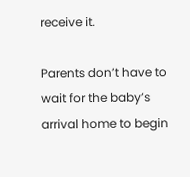receive it.

Parents don’t have to wait for the baby’s arrival home to begin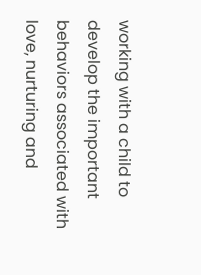working with a child to develop the important behaviors associated with love, nurturing and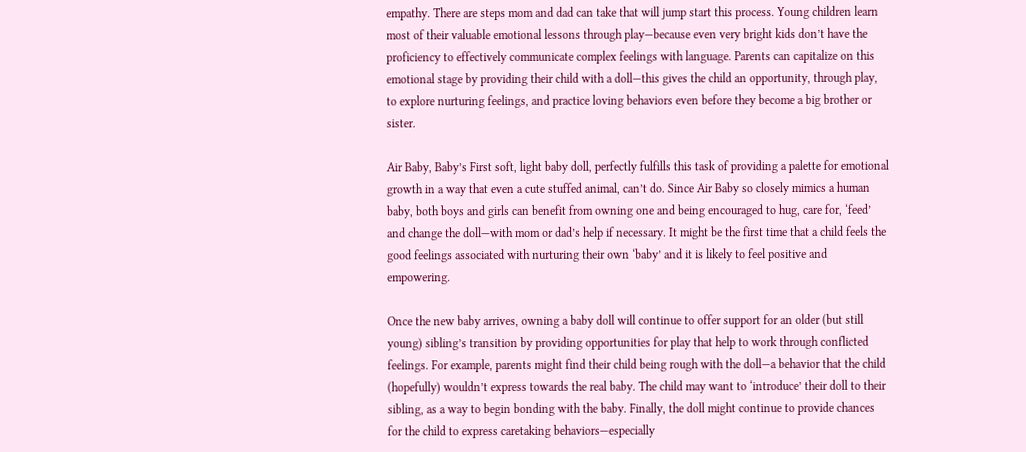empathy. There are steps mom and dad can take that will jump start this process. Young children learn most of their valuable emotional lessons through play—because even very bright kids don’t have the proficiency to effectively communicate complex feelings with language. Parents can capitalize on this emotional stage by providing their child with a doll—this gives the child an opportunity, through play, to explore nurturing feelings, and practice loving behaviors even before they become a big brother or sister.

Air Baby, Baby’s First soft, light baby doll, perfectly fulfills this task of providing a palette for emotional growth in a way that even a cute stuffed animal, can’t do. Since Air Baby so closely mimics a human baby, both boys and girls can benefit from owning one and being encouraged to hug, care for, ‘feed’ and change the doll—with mom or dad’s help if necessary. It might be the first time that a child feels the good feelings associated with nurturing their own ‘baby’ and it is likely to feel positive and empowering.

Once the new baby arrives, owning a baby doll will continue to offer support for an older (but still young) sibling’s transition by providing opportunities for play that help to work through conflicted feelings. For example, parents might find their child being rough with the doll—a behavior that the child (hopefully) wouldn’t express towards the real baby. The child may want to ‘introduce’ their doll to their sibling, as a way to begin bonding with the baby. Finally, the doll might continue to provide chances for the child to express caretaking behaviors—especially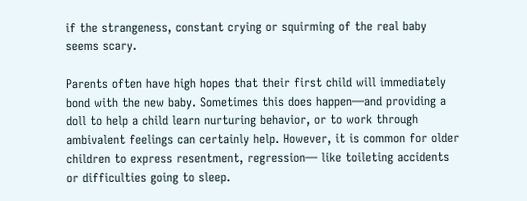if the strangeness, constant crying or squirming of the real baby seems scary.

Parents often have high hopes that their first child will immediately bond with the new baby. Sometimes this does happen—and providing a doll to help a child learn nurturing behavior, or to work through ambivalent feelings can certainly help. However, it is common for older children to express resentment, regression— like toileting accidents or difficulties going to sleep.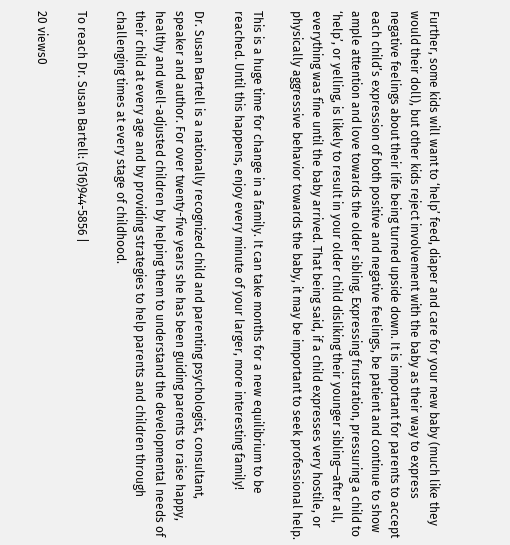Further, some kids will want to ‘help’ feed, diaper and care for your new baby (much like they would their doll), but other kids reject involvement with the baby as their way to express negative feelings about their life being turned upside down. It is important for parents to accept each child’s expression of both positive and negative feelings, be patient and continue to show ample attention and love towards the older sibling. Expressing frustration, pressuring a child to ‘help’, or yelling, is likely to result in your older child disliking their younger sibling—after all, everything was fine until the baby arrived. That being said, if a child expresses very hostile, or physically aggressive behavior towards the baby, it may be important to seek professional help.

This is a huge time for change in a family. It can take months for a new equilibrium to be reached. Until this happens, enjoy every minute of your larger, more interesting family!

Dr. Susan Bartell is a nationally recognized child and parenting psychologist, consultant, speaker and author. For over twenty-five years she has been guiding parents to raise happy, healthy and well-adjusted children by helping them to understand the developmental needs of their child at every age and by providing strategies to help parents and children through challenging times at every stage of childhood.

To reach Dr. Susan Bartell: (516)944-5856 |

20 views0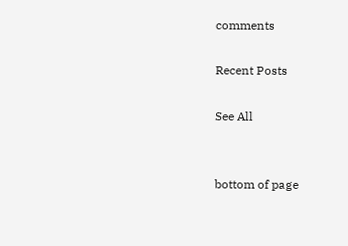comments

Recent Posts

See All


bottom of page